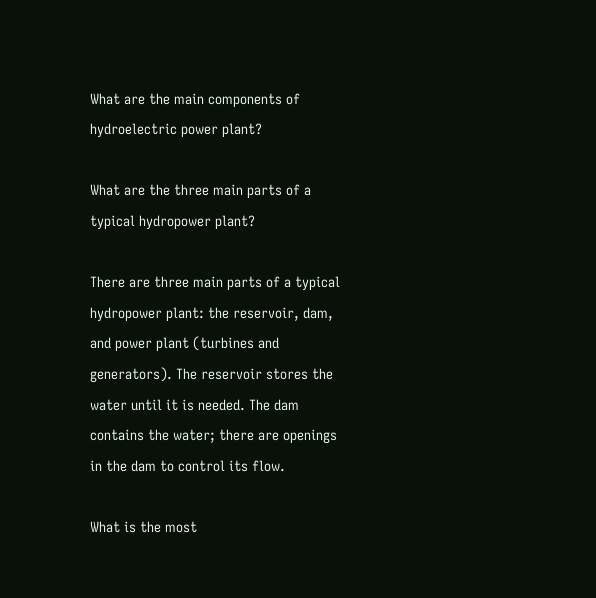What are the main components of hydroelectric power plant?

What are the three main parts of a typical hydropower plant?

There are three main parts of a typical hydropower plant: the reservoir, dam, and power plant (turbines and generators). The reservoir stores the water until it is needed. The dam contains the water; there are openings in the dam to control its flow.

What is the most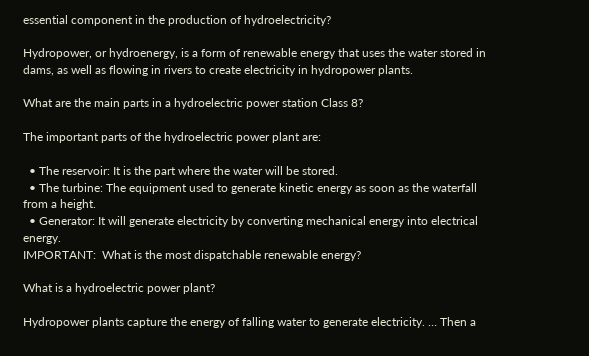essential component in the production of hydroelectricity?

Hydropower, or hydroenergy, is a form of renewable energy that uses the water stored in dams, as well as flowing in rivers to create electricity in hydropower plants.

What are the main parts in a hydroelectric power station Class 8?

The important parts of the hydroelectric power plant are:

  • The reservoir: It is the part where the water will be stored.
  • The turbine: The equipment used to generate kinetic energy as soon as the waterfall from a height.
  • Generator: It will generate electricity by converting mechanical energy into electrical energy.
IMPORTANT:  What is the most dispatchable renewable energy?

What is a hydroelectric power plant?

Hydropower plants capture the energy of falling water to generate electricity. … Then a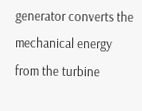generator converts the mechanical energy from the turbine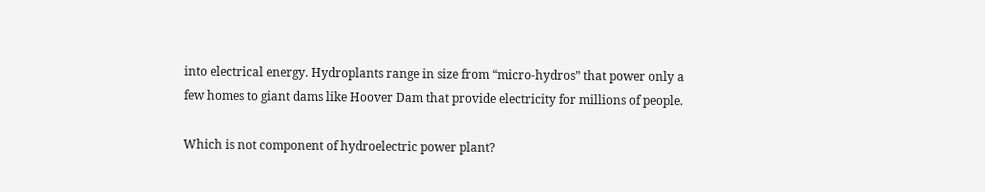into electrical energy. Hydroplants range in size from “micro-hydros” that power only a few homes to giant dams like Hoover Dam that provide electricity for millions of people.

Which is not component of hydroelectric power plant?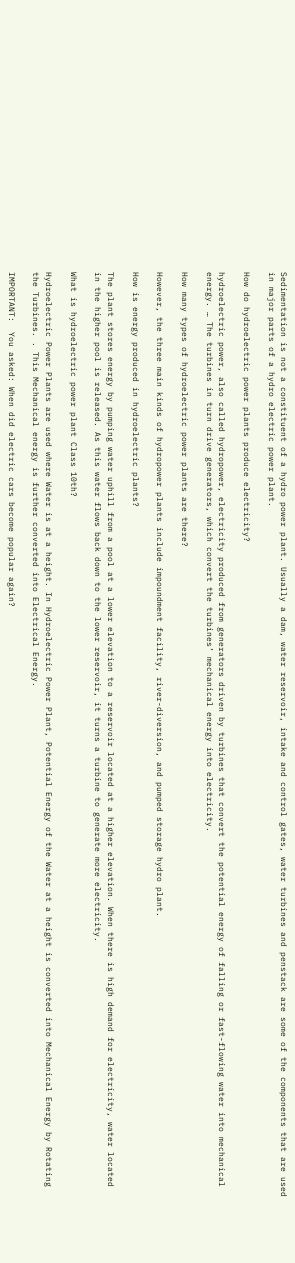Sedimentation is not a constituent of a hydro power plant. Usually a dam, water reservoir, intake and control gates, water turbines and penstack are some of the components that are used in major parts of a hydro electric power plant.

How do hydroelectric power plants produce electricity?

hydroelectric power, also called hydropower, electricity produced from generators driven by turbines that convert the potential energy of falling or fast-flowing water into mechanical energy. … The turbines in turn drive generators, which convert the turbines’ mechanical energy into electricity.

How many types of hydroelectric power plants are there?

However, the three main kinds of hydropower plants include impoundment facility, river-diversion, and pumped storage hydro plant.

How is energy produced in hydroelectric plants?

The plant stores energy by pumping water uphill from a pool at a lower elevation to a reservoir located at a higher elevation. When there is high demand for electricity, water located in the higher pool is released. As this water flows back down to the lower reservoir, it turns a turbine to generate more electricity.

What is hydroelectric power plant Class 10th?

Hydroelectric Power Plants are used where Water is at a height. In Hydroelectric Power Plant, Potential Energy of the Water at a height is converted into Mechanical Energy by Rotating the Turbines. . This Mechanical energy is further converted into Electrical Energy.

IMPORTANT:  You asked: When did electric cars become popular again?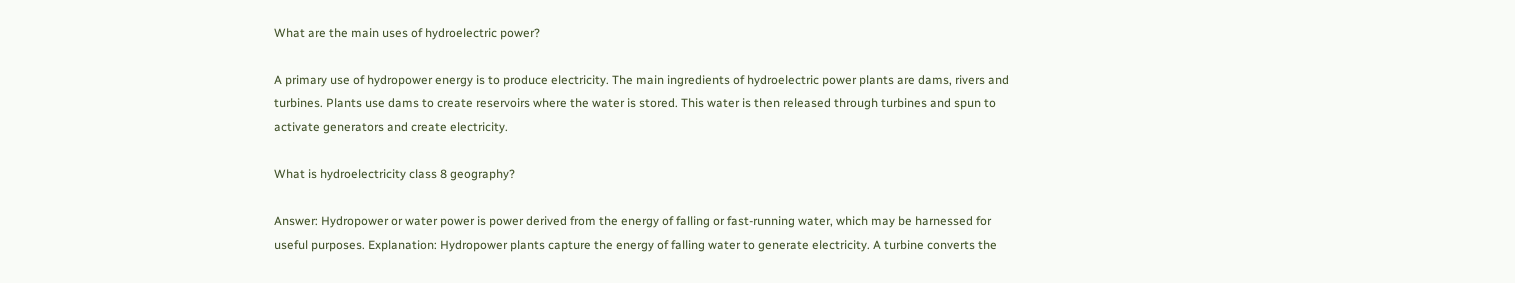What are the main uses of hydroelectric power?

A primary use of hydropower energy is to produce electricity. The main ingredients of hydroelectric power plants are dams, rivers and turbines. Plants use dams to create reservoirs where the water is stored. This water is then released through turbines and spun to activate generators and create electricity.

What is hydroelectricity class 8 geography?

Answer: Hydropower or water power is power derived from the energy of falling or fast-running water, which may be harnessed for useful purposes. Explanation: Hydropower plants capture the energy of falling water to generate electricity. A turbine converts the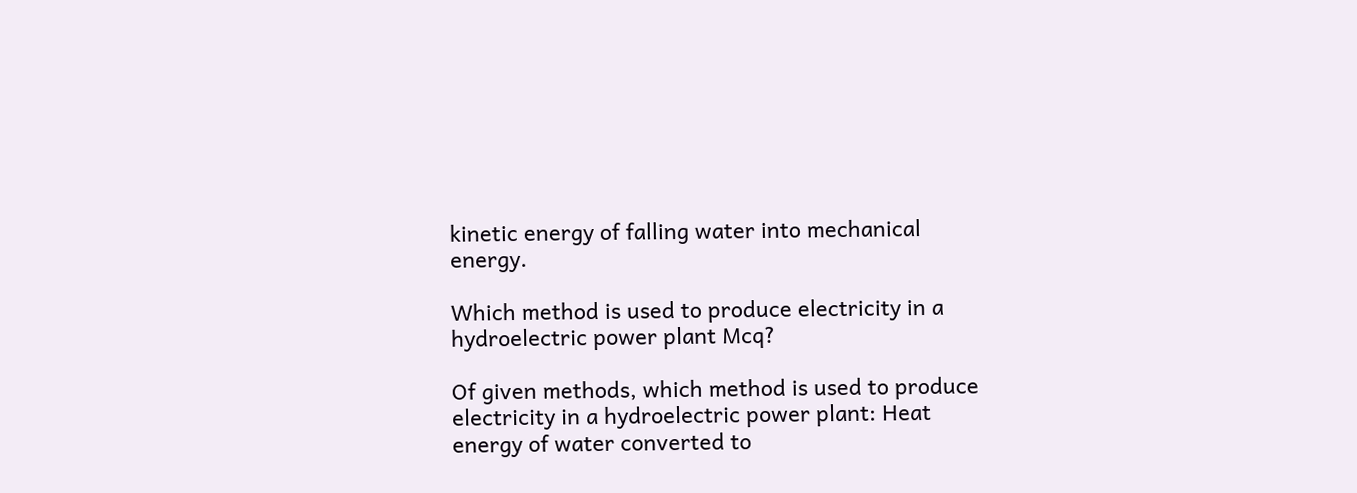kinetic energy of falling water into mechanical energy.

Which method is used to produce electricity in a hydroelectric power plant Mcq?

Of given methods, which method is used to produce electricity in a hydroelectric power plant: Heat energy of water converted to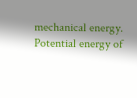mechanical energy. Potential energy of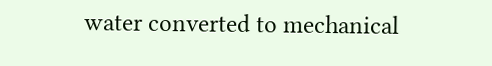water converted to mechanical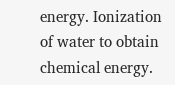energy. Ionization of water to obtain chemical energy.